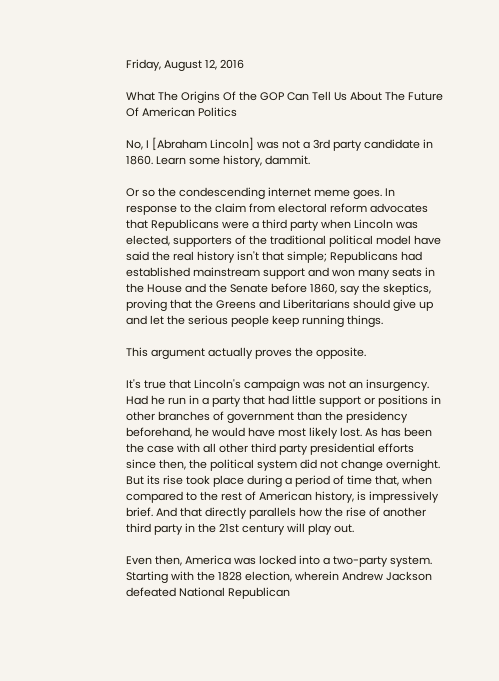Friday, August 12, 2016

What The Origins Of the GOP Can Tell Us About The Future Of American Politics

No, I [Abraham Lincoln] was not a 3rd party candidate in 1860. Learn some history, dammit.

Or so the condescending internet meme goes. In response to the claim from electoral reform advocates that Republicans were a third party when Lincoln was elected, supporters of the traditional political model have said the real history isn't that simple; Republicans had established mainstream support and won many seats in the House and the Senate before 1860, say the skeptics, proving that the Greens and Liberitarians should give up and let the serious people keep running things.

This argument actually proves the opposite.

It's true that Lincoln's campaign was not an insurgency. Had he run in a party that had little support or positions in other branches of government than the presidency beforehand, he would have most likely lost. As has been the case with all other third party presidential efforts since then, the political system did not change overnight. But its rise took place during a period of time that, when compared to the rest of American history, is impressively brief. And that directly parallels how the rise of another third party in the 21st century will play out.

Even then, America was locked into a two-party system. Starting with the 1828 election, wherein Andrew Jackson defeated National Republican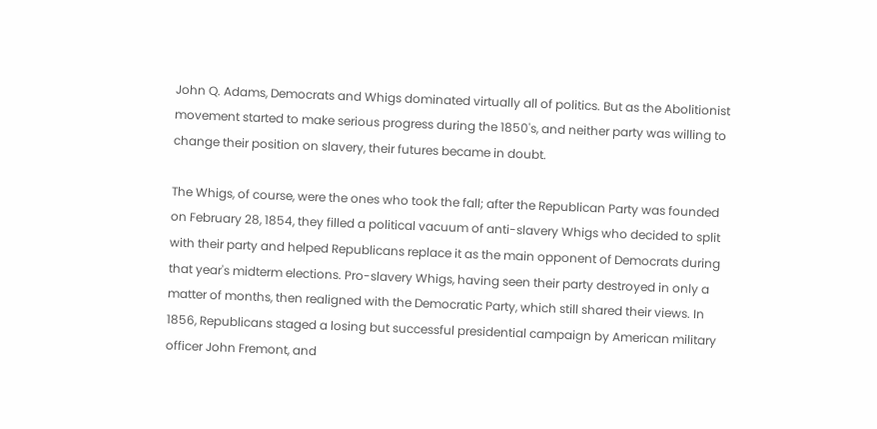John Q. Adams, Democrats and Whigs dominated virtually all of politics. But as the Abolitionist movement started to make serious progress during the 1850's, and neither party was willing to change their position on slavery, their futures became in doubt.

The Whigs, of course, were the ones who took the fall; after the Republican Party was founded on February 28, 1854, they filled a political vacuum of anti-slavery Whigs who decided to split with their party and helped Republicans replace it as the main opponent of Democrats during that year's midterm elections. Pro-slavery Whigs, having seen their party destroyed in only a matter of months, then realigned with the Democratic Party, which still shared their views. In 1856, Republicans staged a losing but successful presidential campaign by American military officer John Fremont, and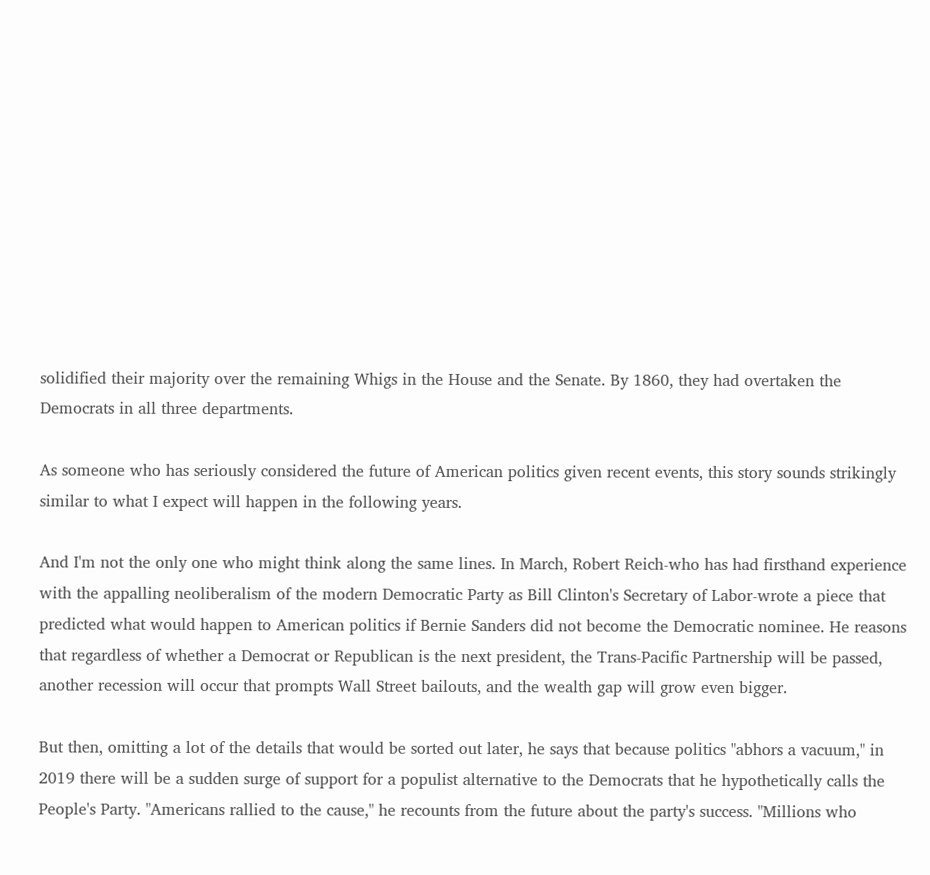solidified their majority over the remaining Whigs in the House and the Senate. By 1860, they had overtaken the Democrats in all three departments.

As someone who has seriously considered the future of American politics given recent events, this story sounds strikingly similar to what I expect will happen in the following years.

And I'm not the only one who might think along the same lines. In March, Robert Reich-who has had firsthand experience with the appalling neoliberalism of the modern Democratic Party as Bill Clinton's Secretary of Labor-wrote a piece that predicted what would happen to American politics if Bernie Sanders did not become the Democratic nominee. He reasons that regardless of whether a Democrat or Republican is the next president, the Trans-Pacific Partnership will be passed, another recession will occur that prompts Wall Street bailouts, and the wealth gap will grow even bigger.

But then, omitting a lot of the details that would be sorted out later, he says that because politics "abhors a vacuum," in 2019 there will be a sudden surge of support for a populist alternative to the Democrats that he hypothetically calls the People's Party. "Americans rallied to the cause," he recounts from the future about the party's success. "Millions who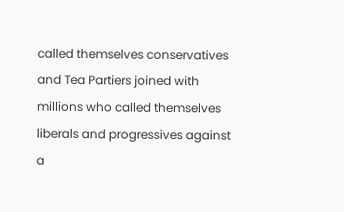called themselves conservatives and Tea Partiers joined with millions who called themselves liberals and progressives against a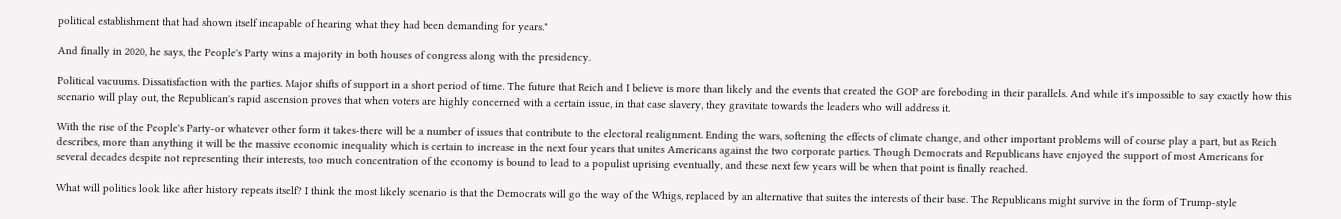political establishment that had shown itself incapable of hearing what they had been demanding for years."

And finally in 2020, he says, the People's Party wins a majority in both houses of congress along with the presidency.

Political vacuums. Dissatisfaction with the parties. Major shifts of support in a short period of time. The future that Reich and I believe is more than likely and the events that created the GOP are foreboding in their parallels. And while it's impossible to say exactly how this scenario will play out, the Republican's rapid ascension proves that when voters are highly concerned with a certain issue, in that case slavery, they gravitate towards the leaders who will address it.

With the rise of the People's Party-or whatever other form it takes-there will be a number of issues that contribute to the electoral realignment. Ending the wars, softening the effects of climate change, and other important problems will of course play a part, but as Reich describes, more than anything it will be the massive economic inequality which is certain to increase in the next four years that unites Americans against the two corporate parties. Though Democrats and Republicans have enjoyed the support of most Americans for several decades despite not representing their interests, too much concentration of the economy is bound to lead to a populist uprising eventually, and these next few years will be when that point is finally reached.

What will politics look like after history repeats itself? I think the most likely scenario is that the Democrats will go the way of the Whigs, replaced by an alternative that suites the interests of their base. The Republicans might survive in the form of Trump-style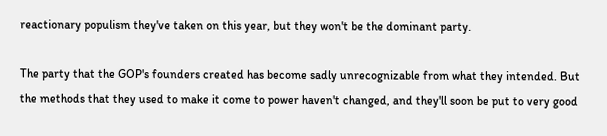reactionary populism they've taken on this year, but they won't be the dominant party.

The party that the GOP's founders created has become sadly unrecognizable from what they intended. But the methods that they used to make it come to power haven't changed, and they'll soon be put to very good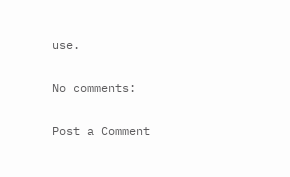use.

No comments:

Post a Comment